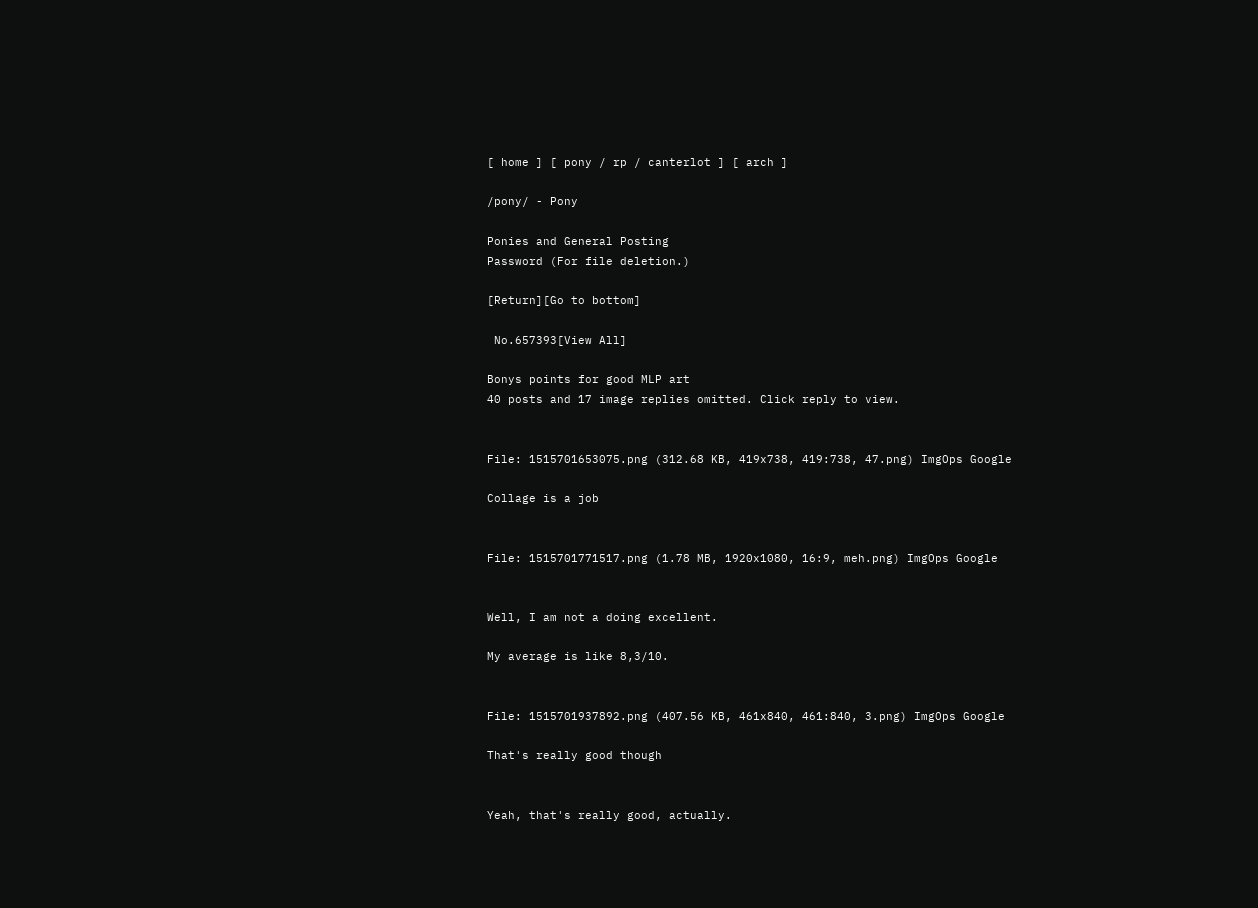[ home ] [ pony / rp / canterlot ] [ arch ]

/pony/ - Pony

Ponies and General Posting
Password (For file deletion.)

[Return][Go to bottom]

 No.657393[View All]

Bonys points for good MLP art
40 posts and 17 image replies omitted. Click reply to view.


File: 1515701653075.png (312.68 KB, 419x738, 419:738, 47.png) ImgOps Google

Collage is a job


File: 1515701771517.png (1.78 MB, 1920x1080, 16:9, meh.png) ImgOps Google


Well, I am not a doing excellent.

My average is like 8,3/10.


File: 1515701937892.png (407.56 KB, 461x840, 461:840, 3.png) ImgOps Google

That's really good though


Yeah, that's really good, actually.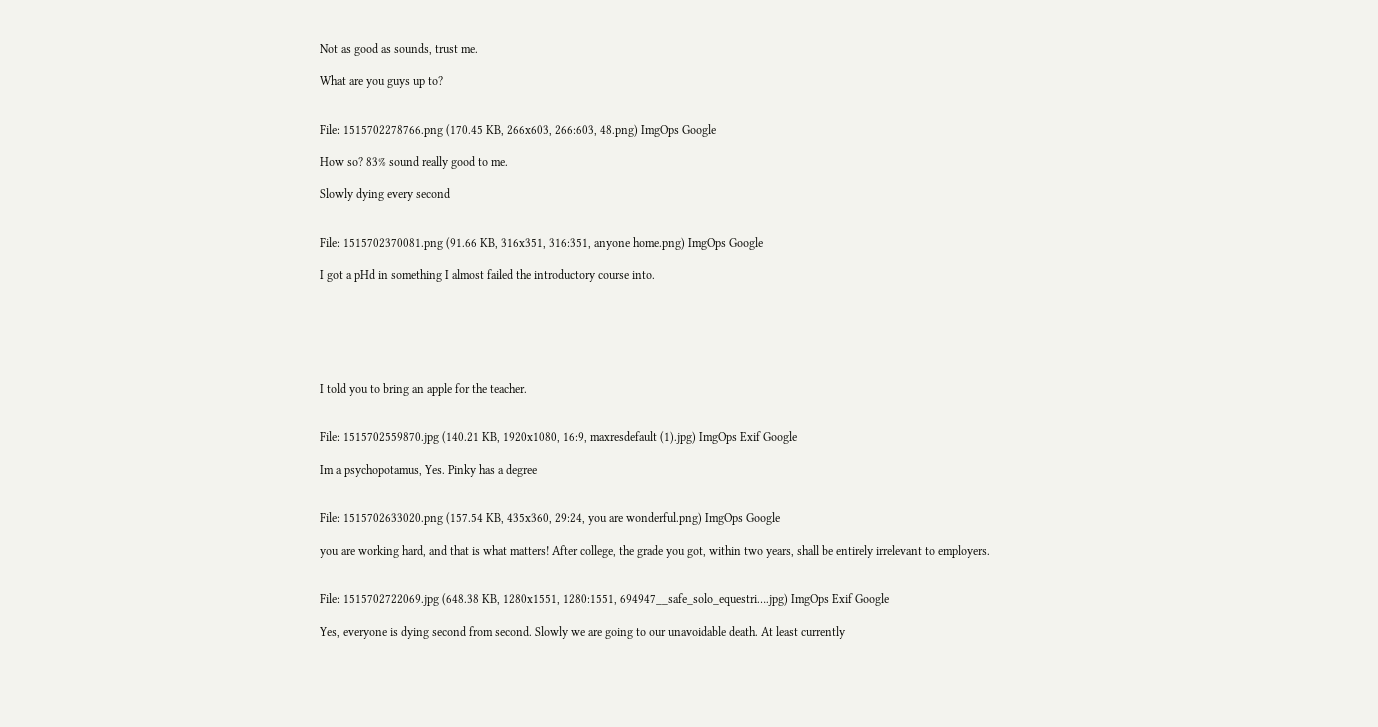Not as good as sounds, trust me.

What are you guys up to?


File: 1515702278766.png (170.45 KB, 266x603, 266:603, 48.png) ImgOps Google

How so? 83% sound really good to me.

Slowly dying every second


File: 1515702370081.png (91.66 KB, 316x351, 316:351, anyone home.png) ImgOps Google

I got a pHd in something I almost failed the introductory course into.






I told you to bring an apple for the teacher.


File: 1515702559870.jpg (140.21 KB, 1920x1080, 16:9, maxresdefault (1).jpg) ImgOps Exif Google

Im a psychopotamus, Yes. Pinky has a degree


File: 1515702633020.png (157.54 KB, 435x360, 29:24, you are wonderful.png) ImgOps Google

you are working hard, and that is what matters! After college, the grade you got, within two years, shall be entirely irrelevant to employers.


File: 1515702722069.jpg (648.38 KB, 1280x1551, 1280:1551, 694947__safe_solo_equestri….jpg) ImgOps Exif Google

Yes, everyone is dying second from second. Slowly we are going to our unavoidable death. At least currently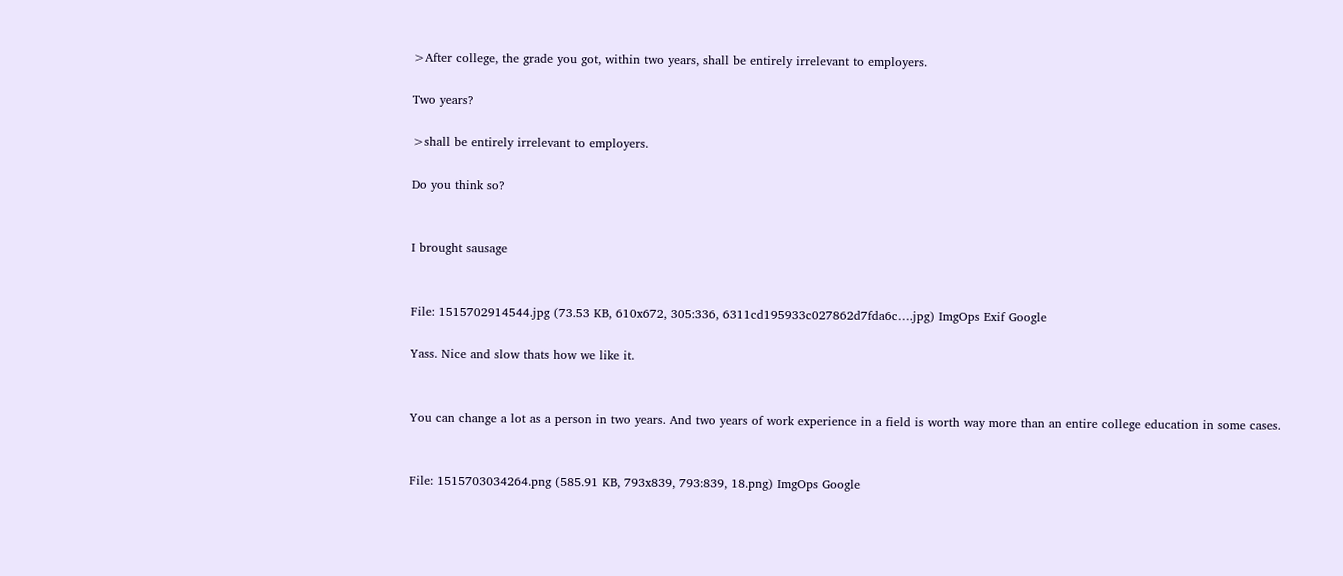>After college, the grade you got, within two years, shall be entirely irrelevant to employers.

Two years?

>shall be entirely irrelevant to employers.

Do you think so?


I brought sausage


File: 1515702914544.jpg (73.53 KB, 610x672, 305:336, 6311cd195933c027862d7fda6c….jpg) ImgOps Exif Google

Yass. Nice and slow thats how we like it.


You can change a lot as a person in two years. And two years of work experience in a field is worth way more than an entire college education in some cases.


File: 1515703034264.png (585.91 KB, 793x839, 793:839, 18.png) ImgOps Google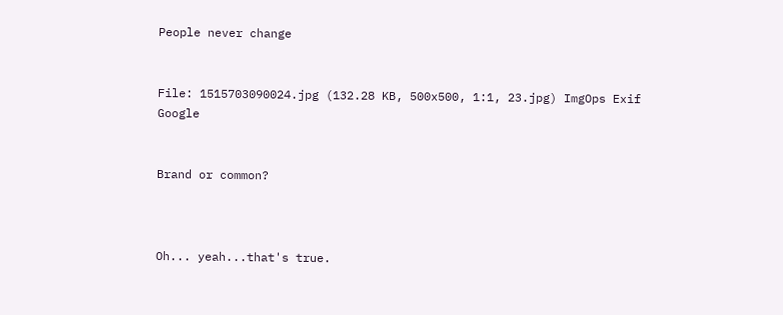People never change


File: 1515703090024.jpg (132.28 KB, 500x500, 1:1, 23.jpg) ImgOps Exif Google


Brand or common?



Oh... yeah...that's true.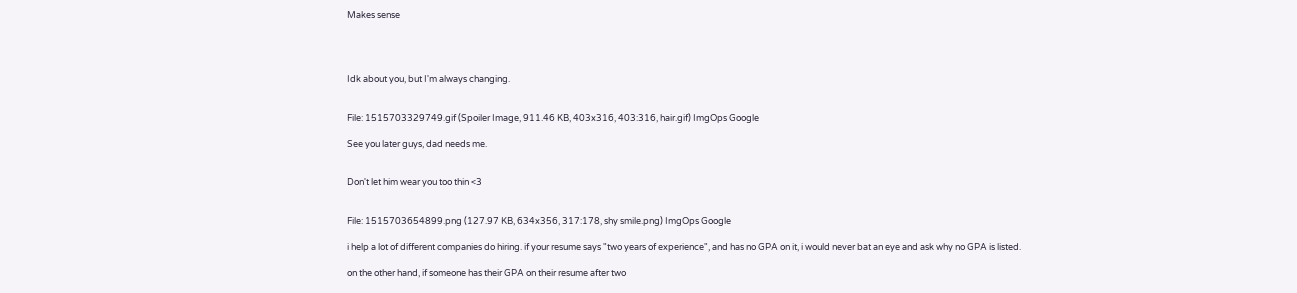Makes sense




Idk about you, but I'm always changing.


File: 1515703329749.gif (Spoiler Image, 911.46 KB, 403x316, 403:316, hair.gif) ImgOps Google

See you later guys, dad needs me.


Don't let him wear you too thin <3


File: 1515703654899.png (127.97 KB, 634x356, 317:178, shy smile.png) ImgOps Google

i help a lot of different companies do hiring. if your resume says "two years of experience", and has no GPA on it, i would never bat an eye and ask why no GPA is listed.

on the other hand, if someone has their GPA on their resume after two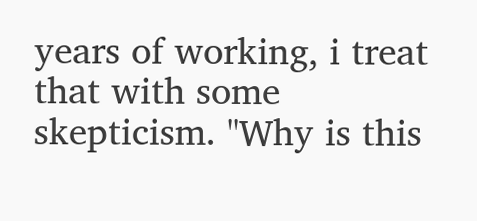years of working, i treat that with some skepticism. "Why is this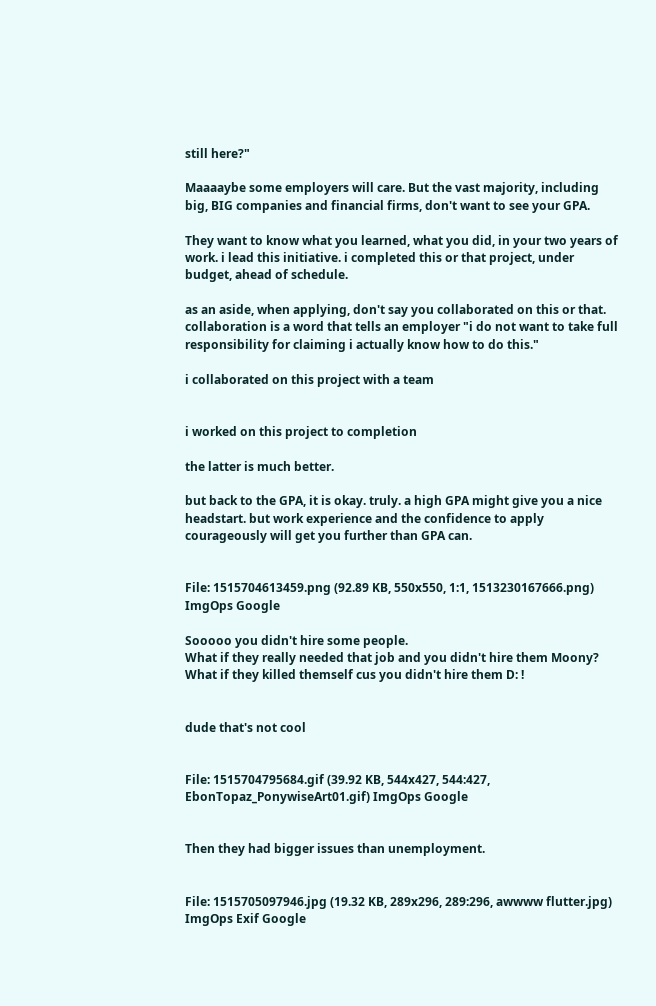still here?"

Maaaaybe some employers will care. But the vast majority, including big, BIG companies and financial firms, don't want to see your GPA.

They want to know what you learned, what you did, in your two years of work. i lead this initiative. i completed this or that project, under budget, ahead of schedule.

as an aside, when applying, don't say you collaborated on this or that. collaboration is a word that tells an employer "i do not want to take full responsibility for claiming i actually know how to do this."

i collaborated on this project with a team


i worked on this project to completion

the latter is much better.

but back to the GPA, it is okay. truly. a high GPA might give you a nice headstart. but work experience and the confidence to apply courageously will get you further than GPA can.


File: 1515704613459.png (92.89 KB, 550x550, 1:1, 1513230167666.png) ImgOps Google

Sooooo you didn't hire some people.
What if they really needed that job and you didn't hire them Moony? What if they killed themself cus you didn't hire them D: !


dude that's not cool


File: 1515704795684.gif (39.92 KB, 544x427, 544:427, EbonTopaz_PonywiseArt01.gif) ImgOps Google


Then they had bigger issues than unemployment.


File: 1515705097946.jpg (19.32 KB, 289x296, 289:296, awwww flutter.jpg) ImgOps Exif Google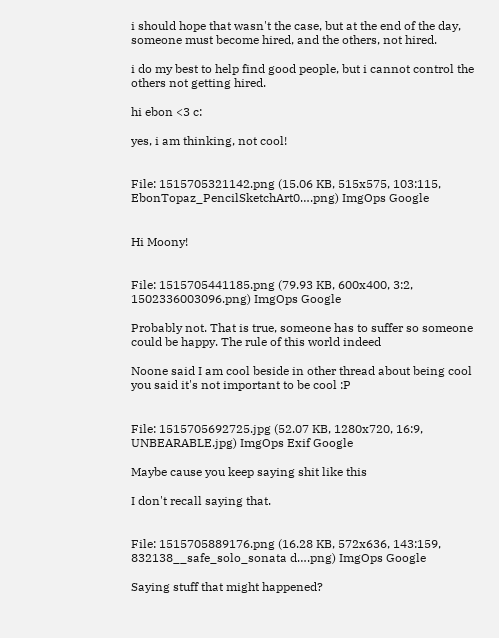i should hope that wasn't the case, but at the end of the day, someone must become hired, and the others, not hired.

i do my best to help find good people, but i cannot control the others not getting hired.

hi ebon <3 c:

yes, i am thinking, not cool!


File: 1515705321142.png (15.06 KB, 515x575, 103:115, EbonTopaz_PencilSketchArt0….png) ImgOps Google


Hi Moony!


File: 1515705441185.png (79.93 KB, 600x400, 3:2, 1502336003096.png) ImgOps Google

Probably not. That is true, someone has to suffer so someone could be happy. The rule of this world indeed

Noone said I am cool beside in other thread about being cool you said it's not important to be cool :P


File: 1515705692725.jpg (52.07 KB, 1280x720, 16:9, UNBEARABLE.jpg) ImgOps Exif Google

Maybe cause you keep saying shit like this

I don't recall saying that.


File: 1515705889176.png (16.28 KB, 572x636, 143:159, 832138__safe_solo_sonata d….png) ImgOps Google

Saying stuff that might happened?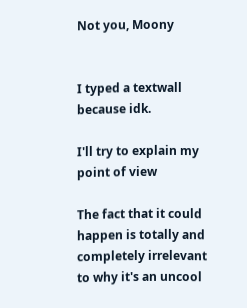Not you, Moony


I typed a textwall because idk.

I'll try to explain my point of view

The fact that it could happen is totally and completely irrelevant to why it's an uncool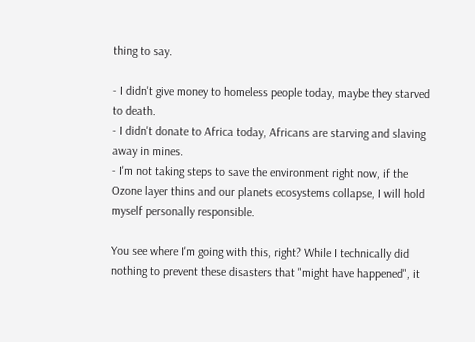thing to say.

- I didn't give money to homeless people today, maybe they starved to death.
- I didn't donate to Africa today, Africans are starving and slaving away in mines.
- I'm not taking steps to save the environment right now, if the Ozone layer thins and our planets ecosystems collapse, I will hold myself personally responsible.

You see where I'm going with this, right? While I technically did nothing to prevent these disasters that "might have happened", it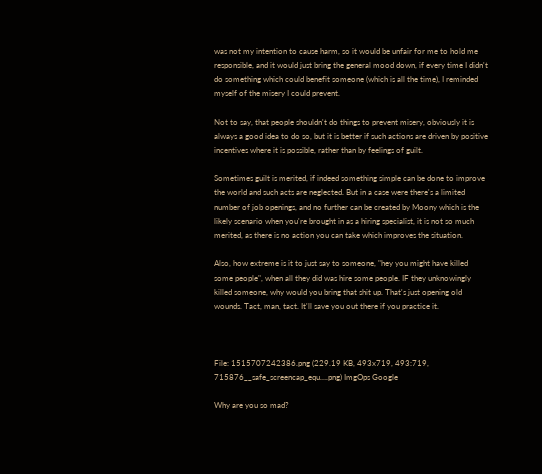was not my intention to cause harm, so it would be unfair for me to hold me responsible, and it would just bring the general mood down, if every time I didn't do something which could benefit someone (which is all the time), I reminded myself of the misery I could prevent.

Not to say, that people shouldn't do things to prevent misery, obviously it is always a good idea to do so, but it is better if such actions are driven by positive incentives where it is possible, rather than by feelings of guilt.

Sometimes guilt is merited, if indeed something simple can be done to improve the world and such acts are neglected. But in a case were there's a limited number of job openings, and no further can be created by Moony which is the likely scenario when you're brought in as a hiring specialist, it is not so much merited, as there is no action you can take which improves the situation.

Also, how extreme is it to just say to someone, "hey you might have killed some people", when all they did was hire some people. IF they unknowingly killed someone, why would you bring that shit up. That's just opening old wounds. Tact, man, tact. It'll save you out there if you practice it.



File: 1515707242386.png (229.19 KB, 493x719, 493:719, 715876__safe_screencap_equ….png) ImgOps Google

Why are you so mad?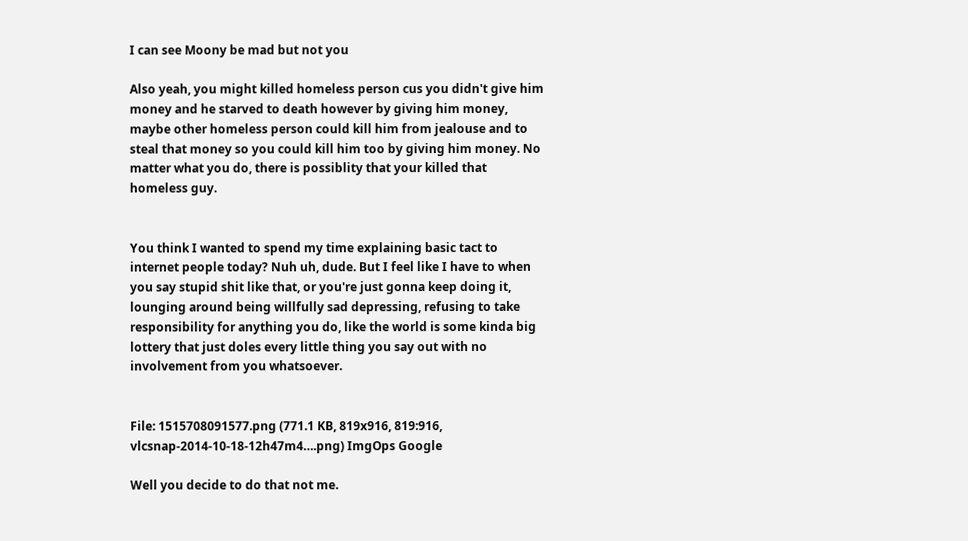I can see Moony be mad but not you

Also yeah, you might killed homeless person cus you didn't give him money and he starved to death however by giving him money, maybe other homeless person could kill him from jealouse and to steal that money so you could kill him too by giving him money. No matter what you do, there is possiblity that your killed that homeless guy.


You think I wanted to spend my time explaining basic tact to internet people today? Nuh uh, dude. But I feel like I have to when you say stupid shit like that, or you're just gonna keep doing it, lounging around being willfully sad depressing, refusing to take responsibility for anything you do, like the world is some kinda big lottery that just doles every little thing you say out with no involvement from you whatsoever.


File: 1515708091577.png (771.1 KB, 819x916, 819:916, vlcsnap-2014-10-18-12h47m4….png) ImgOps Google

Well you decide to do that not me.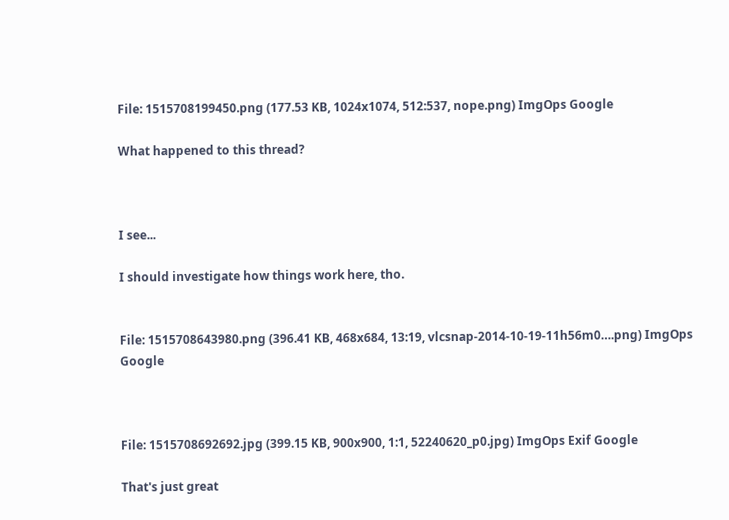File: 1515708199450.png (177.53 KB, 1024x1074, 512:537, nope.png) ImgOps Google

What happened to this thread?



I see...

I should investigate how things work here, tho.


File: 1515708643980.png (396.41 KB, 468x684, 13:19, vlcsnap-2014-10-19-11h56m0….png) ImgOps Google



File: 1515708692692.jpg (399.15 KB, 900x900, 1:1, 52240620_p0.jpg) ImgOps Exif Google

That's just great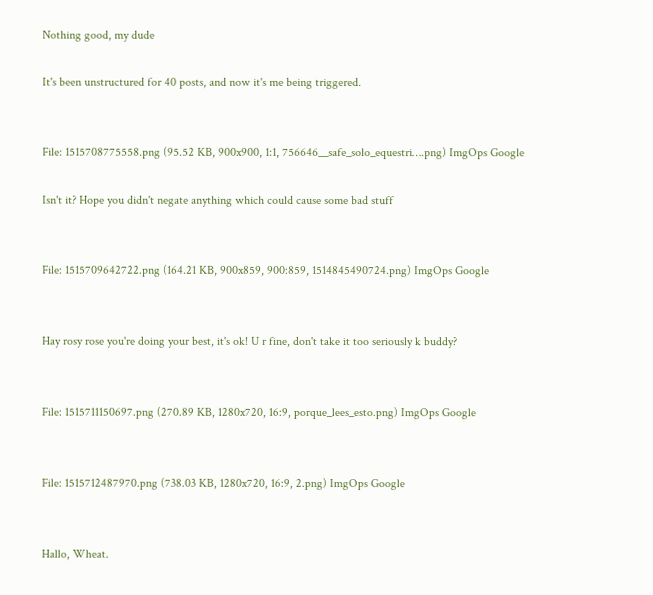Nothing good, my dude

It's been unstructured for 40 posts, and now it's me being triggered.


File: 1515708775558.png (95.52 KB, 900x900, 1:1, 756646__safe_solo_equestri….png) ImgOps Google

Isn't it? Hope you didn't negate anything which could cause some bad stuff


File: 1515709642722.png (164.21 KB, 900x859, 900:859, 1514845490724.png) ImgOps Google


Hay rosy rose you're doing your best, it's ok! U r fine, don't take it too seriously k buddy?


File: 1515711150697.png (270.89 KB, 1280x720, 16:9, porque_lees_esto.png) ImgOps Google


File: 1515712487970.png (738.03 KB, 1280x720, 16:9, 2.png) ImgOps Google


Hallo, Wheat.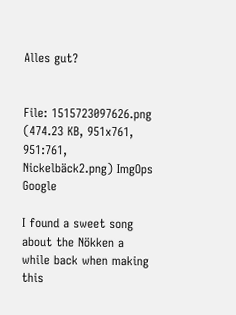Alles gut?


File: 1515723097626.png (474.23 KB, 951x761, 951:761, Nickelbäck2.png) ImgOps Google

I found a sweet song about the Nökken a while back when making this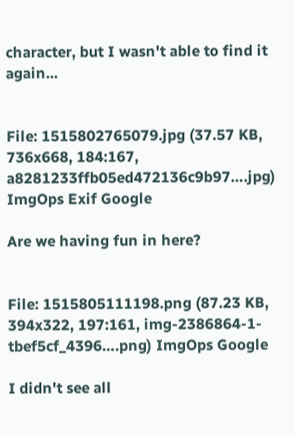character, but I wasn't able to find it again...


File: 1515802765079.jpg (37.57 KB, 736x668, 184:167, a8281233ffb05ed472136c9b97….jpg) ImgOps Exif Google

Are we having fun in here?


File: 1515805111198.png (87.23 KB, 394x322, 197:161, img-2386864-1-tbef5cf_4396….png) ImgOps Google

I didn't see all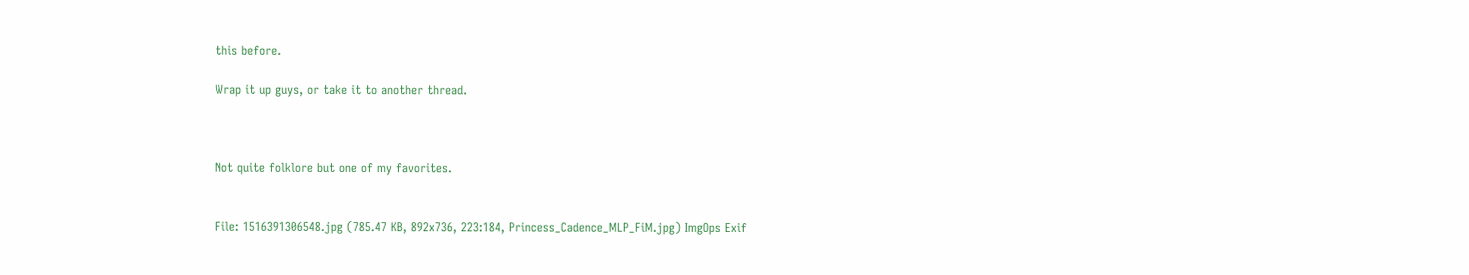this before.

Wrap it up guys, or take it to another thread.



Not quite folklore but one of my favorites.


File: 1516391306548.jpg (785.47 KB, 892x736, 223:184, Princess_Cadence_MLP_FiM.jpg) ImgOps Exif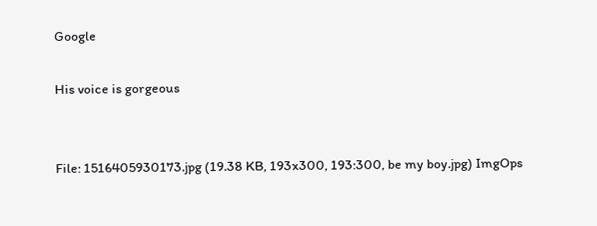Google

His voice is gorgeous


File: 1516405930173.jpg (19.38 KB, 193x300, 193:300, be my boy.jpg) ImgOps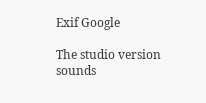Exif Google

The studio version sounds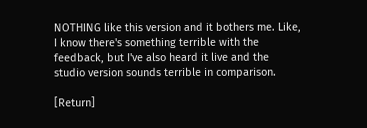NOTHING like this version and it bothers me. Like, I know there's something terrible with the feedback, but I've also heard it live and the studio version sounds terrible in comparison.

[Return]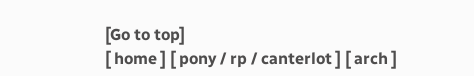[Go to top]
[ home ] [ pony / rp / canterlot ] [ arch ]